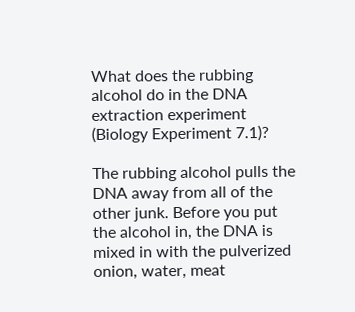What does the rubbing alcohol do in the DNA extraction experiment (Biology Experiment 7.1)?

The rubbing alcohol pulls the DNA away from all of the other junk. Before you put the alcohol in, the DNA is mixed in with the pulverized onion, water, meat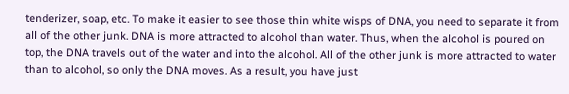tenderizer, soap, etc. To make it easier to see those thin white wisps of DNA, you need to separate it from all of the other junk. DNA is more attracted to alcohol than water. Thus, when the alcohol is poured on top, the DNA travels out of the water and into the alcohol. All of the other junk is more attracted to water than to alcohol, so only the DNA moves. As a result, you have just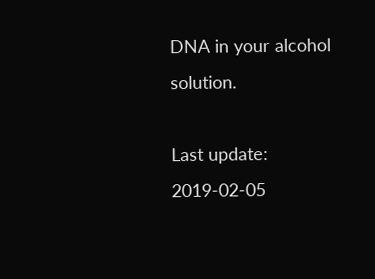DNA in your alcohol solution.

Last update:
2019-02-05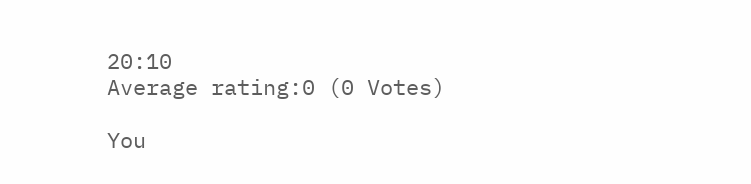20:10
Average rating:0 (0 Votes)

You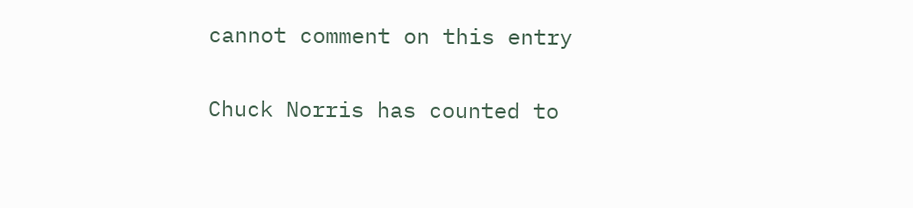cannot comment on this entry

Chuck Norris has counted to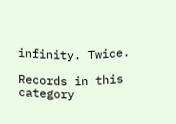infinity. Twice.

Records in this category